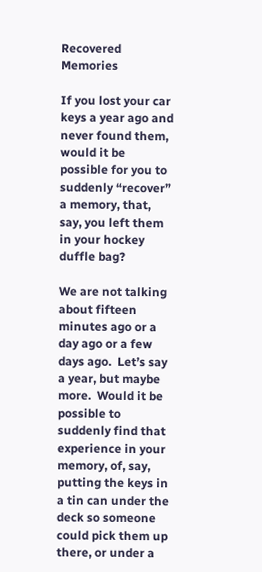Recovered Memories

If you lost your car keys a year ago and never found them, would it be possible for you to suddenly “recover” a memory, that, say, you left them in your hockey duffle bag?

We are not talking about fifteen minutes ago or a day ago or a few days ago.  Let’s say a year, but maybe more.  Would it be possible to suddenly find that experience in your memory, of, say, putting the keys in a tin can under the deck so someone could pick them up there, or under a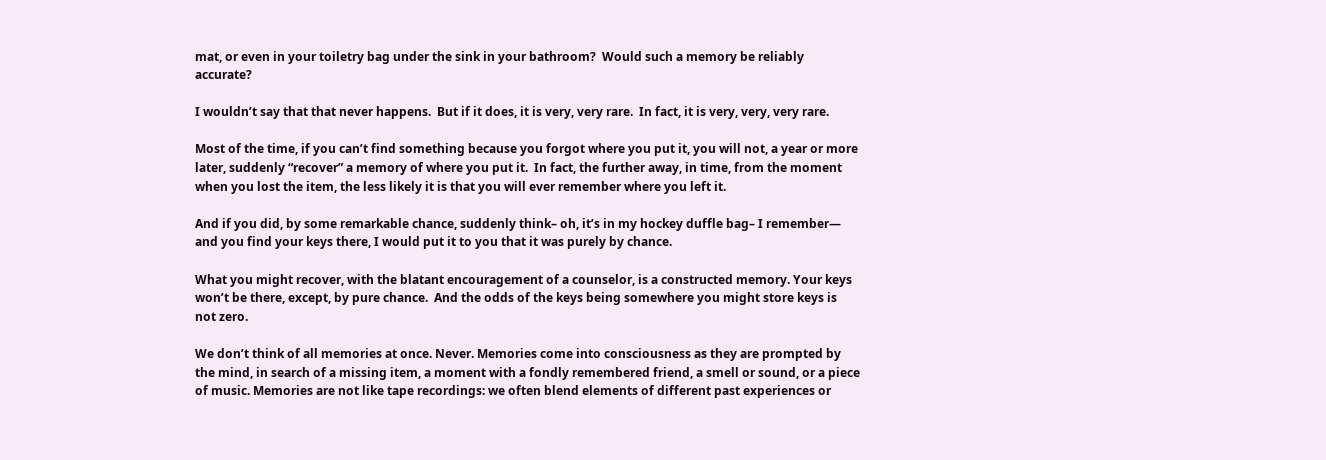mat, or even in your toiletry bag under the sink in your bathroom?  Would such a memory be reliably accurate?

I wouldn’t say that that never happens.  But if it does, it is very, very rare.  In fact, it is very, very, very rare.

Most of the time, if you can’t find something because you forgot where you put it, you will not, a year or more later, suddenly “recover” a memory of where you put it.  In fact, the further away, in time, from the moment when you lost the item, the less likely it is that you will ever remember where you left it.

And if you did, by some remarkable chance, suddenly think– oh, it’s in my hockey duffle bag– I remember— and you find your keys there, I would put it to you that it was purely by chance.

What you might recover, with the blatant encouragement of a counselor, is a constructed memory. Your keys won’t be there, except, by pure chance.  And the odds of the keys being somewhere you might store keys is not zero.

We don’t think of all memories at once. Never. Memories come into consciousness as they are prompted by the mind, in search of a missing item, a moment with a fondly remembered friend, a smell or sound, or a piece of music. Memories are not like tape recordings: we often blend elements of different past experiences or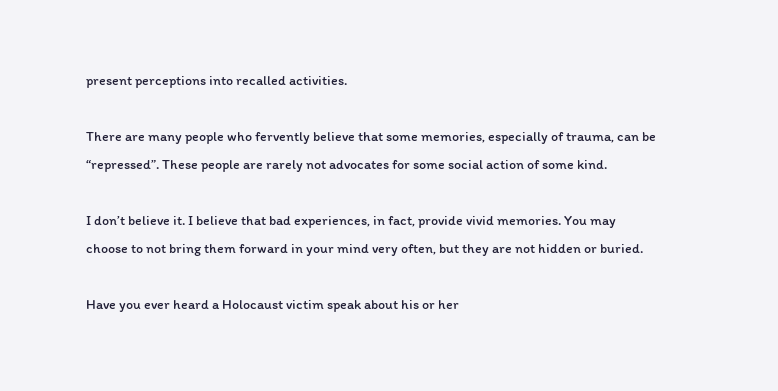present perceptions into recalled activities.

There are many people who fervently believe that some memories, especially of trauma, can be “repressed”. These people are rarely not advocates for some social action of some kind.

I don’t believe it. I believe that bad experiences, in fact, provide vivid memories. You may choose to not bring them forward in your mind very often, but they are not hidden or buried.

Have you ever heard a Holocaust victim speak about his or her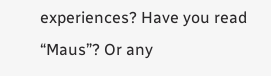experiences? Have you read “Maus”? Or any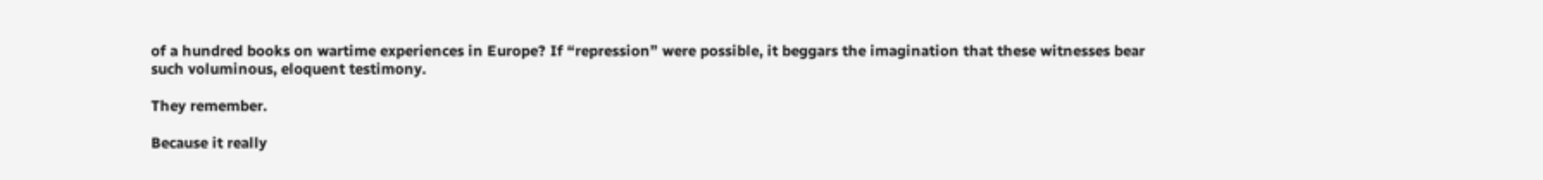of a hundred books on wartime experiences in Europe? If “repression” were possible, it beggars the imagination that these witnesses bear such voluminous, eloquent testimony.

They remember.

Because it really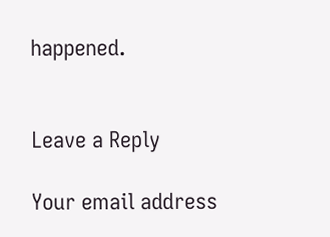happened.


Leave a Reply

Your email address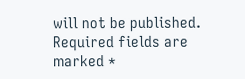will not be published. Required fields are marked *